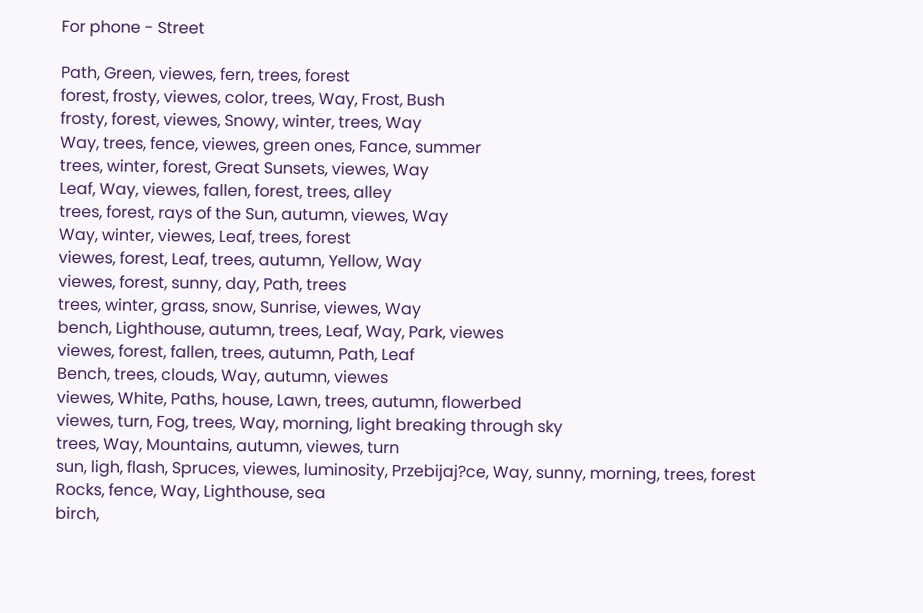For phone - Street

Path, Green, viewes, fern, trees, forest
forest, frosty, viewes, color, trees, Way, Frost, Bush
frosty, forest, viewes, Snowy, winter, trees, Way
Way, trees, fence, viewes, green ones, Fance, summer
trees, winter, forest, Great Sunsets, viewes, Way
Leaf, Way, viewes, fallen, forest, trees, alley
trees, forest, rays of the Sun, autumn, viewes, Way
Way, winter, viewes, Leaf, trees, forest
viewes, forest, Leaf, trees, autumn, Yellow, Way
viewes, forest, sunny, day, Path, trees
trees, winter, grass, snow, Sunrise, viewes, Way
bench, Lighthouse, autumn, trees, Leaf, Way, Park, viewes
viewes, forest, fallen, trees, autumn, Path, Leaf
Bench, trees, clouds, Way, autumn, viewes
viewes, White, Paths, house, Lawn, trees, autumn, flowerbed
viewes, turn, Fog, trees, Way, morning, light breaking through sky
trees, Way, Mountains, autumn, viewes, turn
sun, ligh, flash, Spruces, viewes, luminosity, Przebijaj?ce, Way, sunny, morning, trees, forest
Rocks, fence, Way, Lighthouse, sea
birch,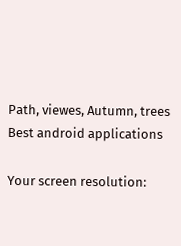Path, viewes, Autumn, trees
Best android applications

Your screen resolution: